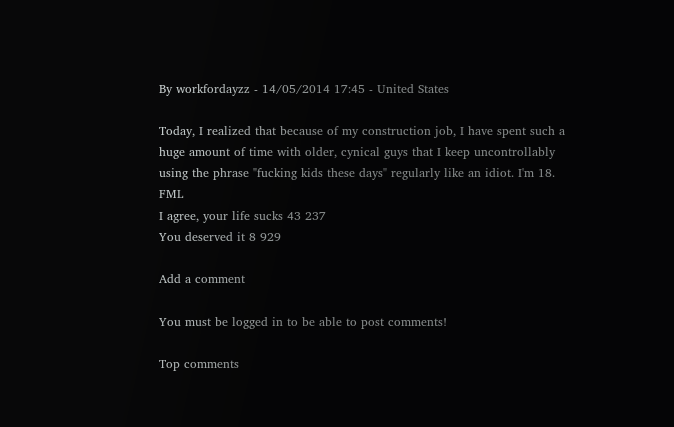By workfordayzz - 14/05/2014 17:45 - United States

Today, I realized that because of my construction job, I have spent such a huge amount of time with older, cynical guys that I keep uncontrollably using the phrase "fucking kids these days" regularly like an idiot. I'm 18. FML
I agree, your life sucks 43 237
You deserved it 8 929

Add a comment

You must be logged in to be able to post comments!

Top comments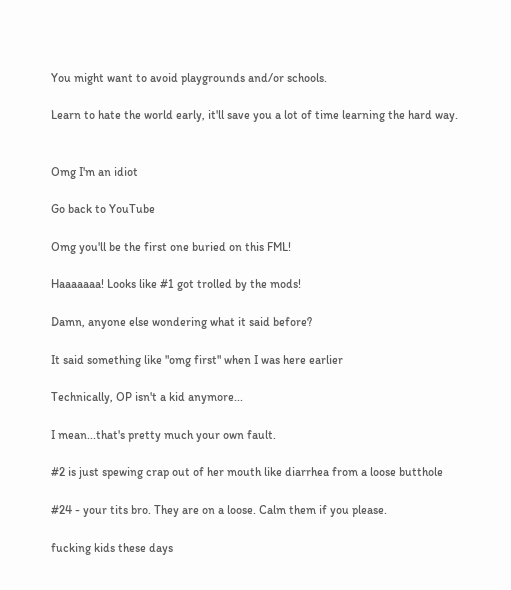You might want to avoid playgrounds and/or schools.

Learn to hate the world early, it'll save you a lot of time learning the hard way.


Omg I'm an idiot

Go back to YouTube

Omg you'll be the first one buried on this FML!

Haaaaaaa! Looks like #1 got trolled by the mods!

Damn, anyone else wondering what it said before?

It said something like "omg first" when I was here earlier

Technically, OP isn't a kid anymore...

I mean...that's pretty much your own fault.

#2 is just spewing crap out of her mouth like diarrhea from a loose butthole

#24 - your tits bro. They are on a loose. Calm them if you please.

fucking kids these days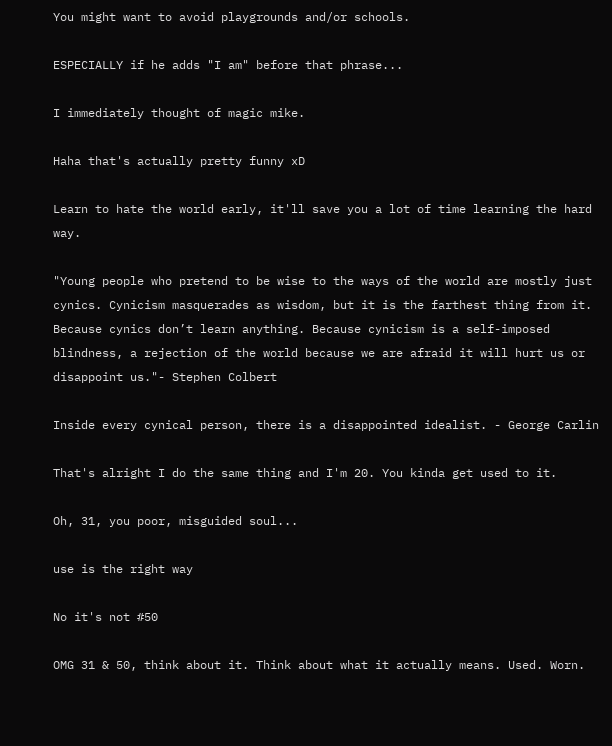You might want to avoid playgrounds and/or schools.

ESPECIALLY if he adds "I am" before that phrase...

I immediately thought of magic mike.

Haha that's actually pretty funny xD

Learn to hate the world early, it'll save you a lot of time learning the hard way.

"Young people who pretend to be wise to the ways of the world are mostly just cynics. Cynicism masquerades as wisdom, but it is the farthest thing from it. Because cynics don’t learn anything. Because cynicism is a self-imposed blindness, a rejection of the world because we are afraid it will hurt us or disappoint us."- Stephen Colbert

Inside every cynical person, there is a disappointed idealist. - George Carlin

That's alright I do the same thing and I'm 20. You kinda get used to it.

Oh, 31, you poor, misguided soul...

use is the right way

No it's not #50

OMG 31 & 50, think about it. Think about what it actually means. Used. Worn.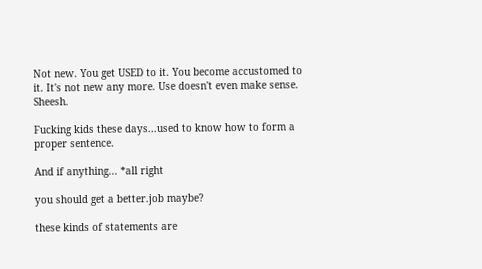Not new. You get USED to it. You become accustomed to it. It's not new any more. Use doesn't even make sense. Sheesh.

Fucking kids these days...used to know how to form a proper sentence.

And if anything... *all right

you should get a better.job maybe?

these kinds of statements are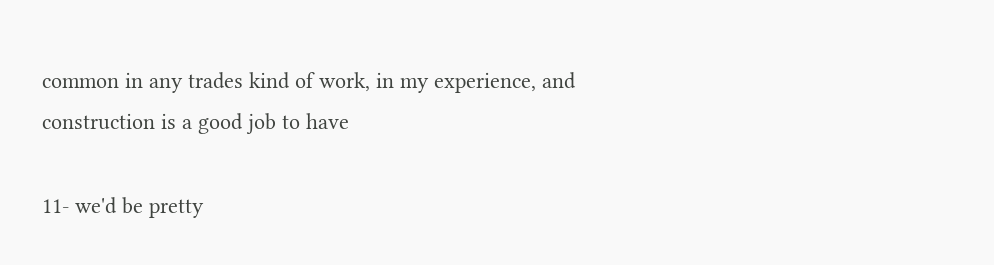common in any trades kind of work, in my experience, and construction is a good job to have

11- we'd be pretty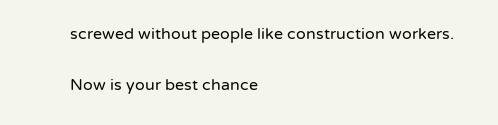screwed without people like construction workers.

Now is your best chance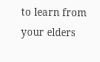to learn from your elders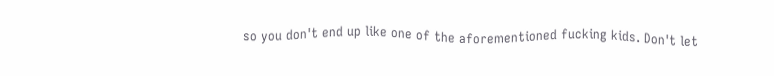so you don't end up like one of the aforementioned fucking kids. Don't let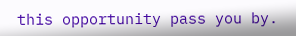this opportunity pass you by.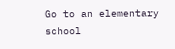Go to an elementary school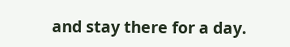and stay there for a day.